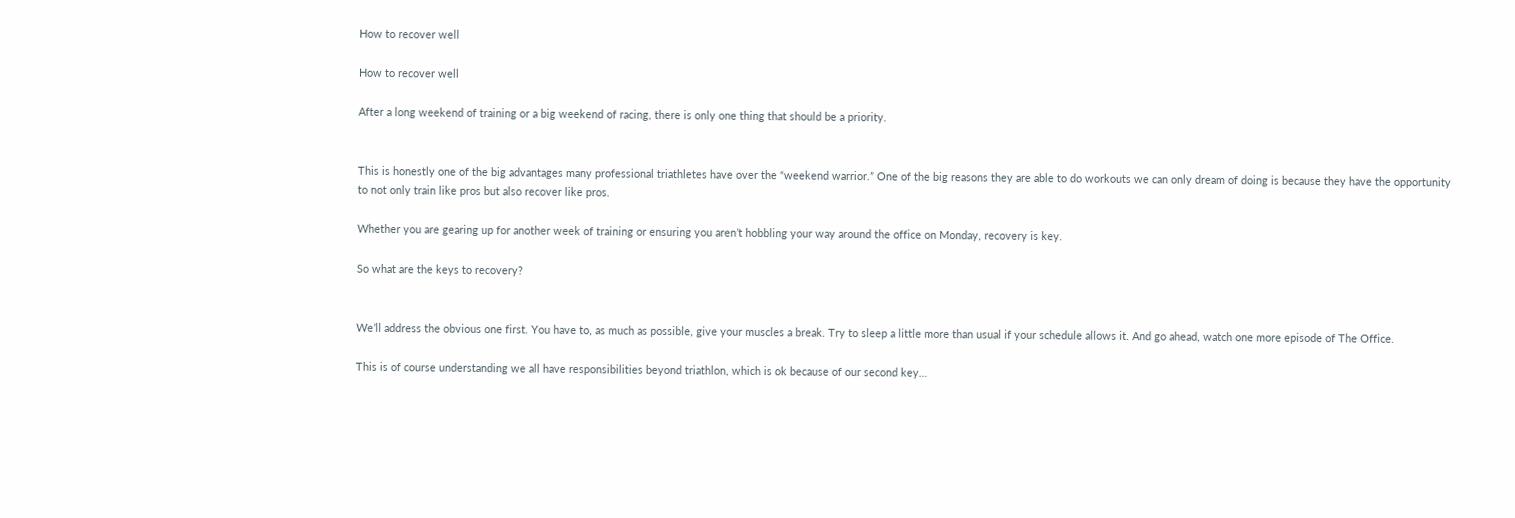How to recover well

How to recover well

After a long weekend of training or a big weekend of racing, there is only one thing that should be a priority.


This is honestly one of the big advantages many professional triathletes have over the “weekend warrior.” One of the big reasons they are able to do workouts we can only dream of doing is because they have the opportunity to not only train like pros but also recover like pros.

Whether you are gearing up for another week of training or ensuring you aren’t hobbling your way around the office on Monday, recovery is key.

So what are the keys to recovery?


We’ll address the obvious one first. You have to, as much as possible, give your muscles a break. Try to sleep a little more than usual if your schedule allows it. And go ahead, watch one more episode of The Office.

This is of course understanding we all have responsibilities beyond triathlon, which is ok because of our second key…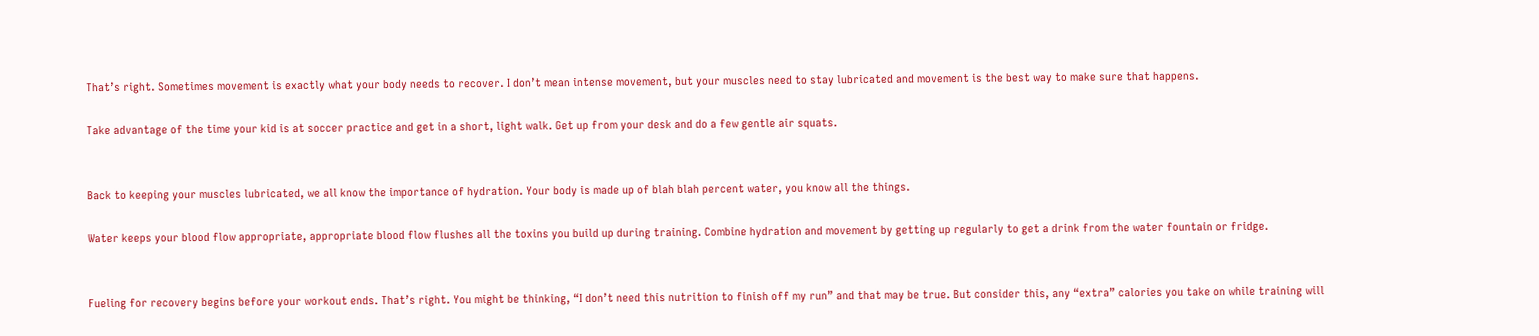That’s right. Sometimes movement is exactly what your body needs to recover. I don’t mean intense movement, but your muscles need to stay lubricated and movement is the best way to make sure that happens.

Take advantage of the time your kid is at soccer practice and get in a short, light walk. Get up from your desk and do a few gentle air squats.


Back to keeping your muscles lubricated, we all know the importance of hydration. Your body is made up of blah blah percent water, you know all the things.

Water keeps your blood flow appropriate, appropriate blood flow flushes all the toxins you build up during training. Combine hydration and movement by getting up regularly to get a drink from the water fountain or fridge.


Fueling for recovery begins before your workout ends. That’s right. You might be thinking, “I don’t need this nutrition to finish off my run” and that may be true. But consider this, any “extra” calories you take on while training will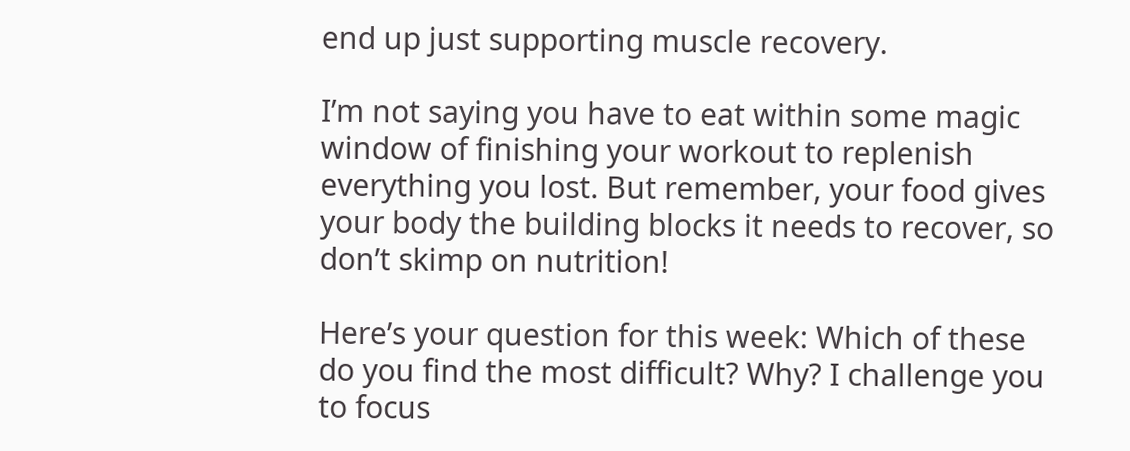end up just supporting muscle recovery.

I’m not saying you have to eat within some magic window of finishing your workout to replenish everything you lost. But remember, your food gives your body the building blocks it needs to recover, so don’t skimp on nutrition!

Here’s your question for this week: Which of these do you find the most difficult? Why? I challenge you to focus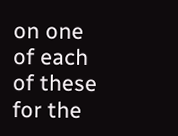on one of each of these for the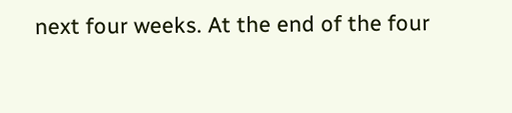next four weeks. At the end of the four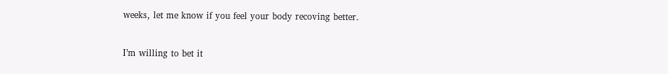weeks, let me know if you feel your body recoving better.

I’m willing to bet it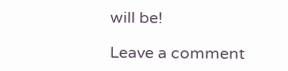will be!

Leave a comment